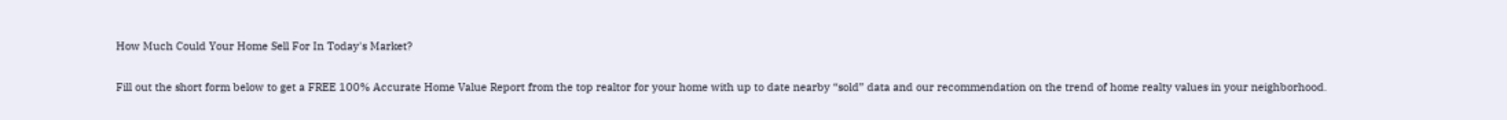How Much Could Your Home Sell For In Today's Market?

Fill out the short form below to get a FREE 100% Accurate Home Value Report from the top realtor for your home with up to date nearby “sold” data and our recommendation on the trend of home realty values in your neighborhood.